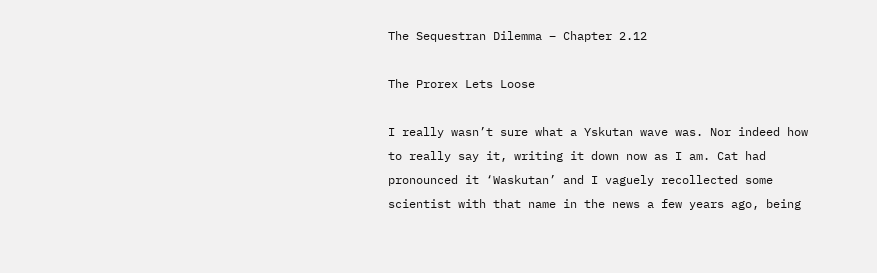The Sequestran Dilemma – Chapter 2.12

The Prorex Lets Loose

I really wasn’t sure what a Yskutan wave was. Nor indeed how to really say it, writing it down now as I am. Cat had pronounced it ‘Waskutan’ and I vaguely recollected some scientist with that name in the news a few years ago, being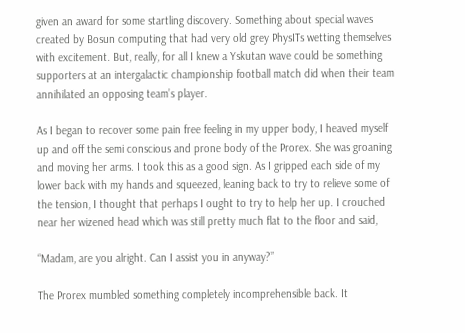given an award for some startling discovery. Something about special waves created by Bosun computing that had very old grey PhysITs wetting themselves with excitement. But, really, for all I knew a Yskutan wave could be something supporters at an intergalactic championship football match did when their team annihilated an opposing team’s player.

As I began to recover some pain free feeling in my upper body, I heaved myself up and off the semi conscious and prone body of the Prorex. She was groaning and moving her arms. I took this as a good sign. As I gripped each side of my lower back with my hands and squeezed, leaning back to try to relieve some of the tension, I thought that perhaps I ought to try to help her up. I crouched near her wizened head which was still pretty much flat to the floor and said,

“Madam, are you alright. Can I assist you in anyway?”

The Prorex mumbled something completely incomprehensible back. It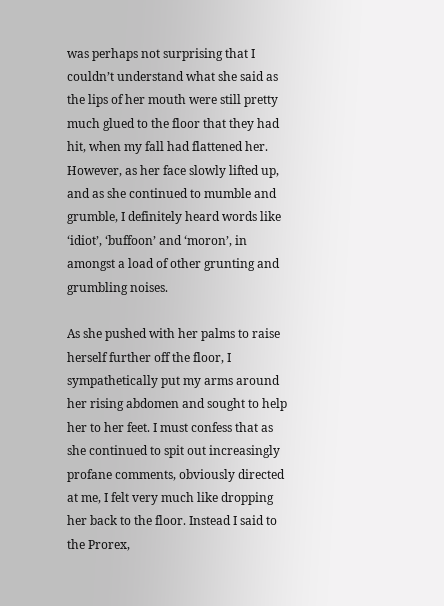was perhaps not surprising that I couldn’t understand what she said as the lips of her mouth were still pretty much glued to the floor that they had hit, when my fall had flattened her. However, as her face slowly lifted up, and as she continued to mumble and grumble, I definitely heard words like ‘idiot’, ‘buffoon’ and ‘moron’, in amongst a load of other grunting and grumbling noises.

As she pushed with her palms to raise herself further off the floor, I sympathetically put my arms around her rising abdomen and sought to help her to her feet. I must confess that as she continued to spit out increasingly profane comments, obviously directed at me, I felt very much like dropping her back to the floor. Instead I said to the Prorex,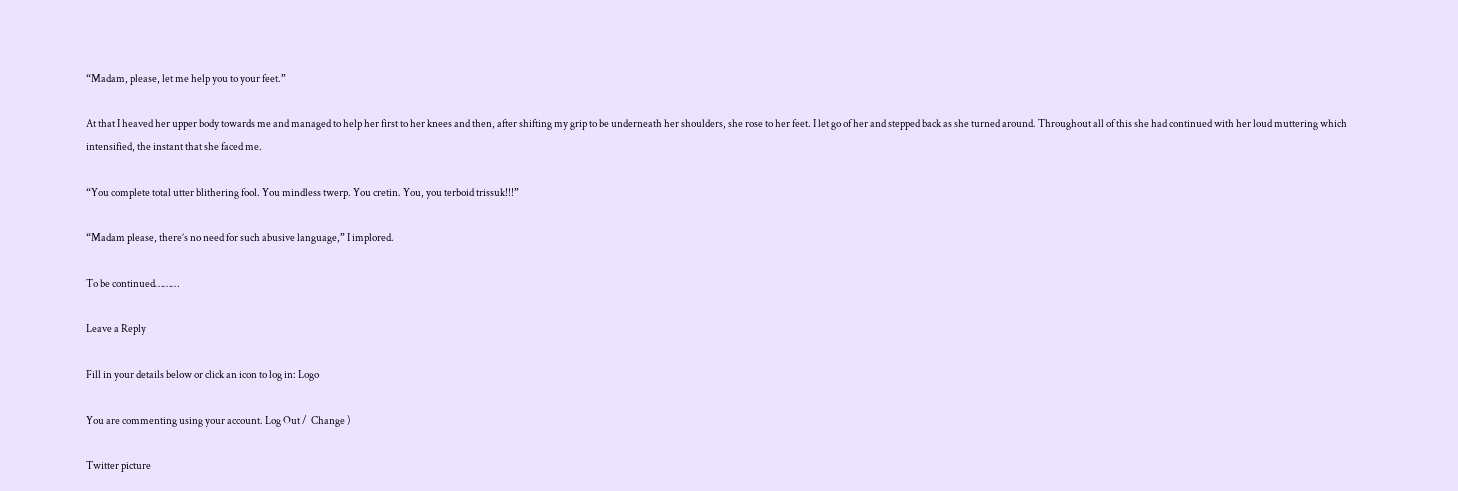“Madam, please, let me help you to your feet.”

At that I heaved her upper body towards me and managed to help her first to her knees and then, after shifting my grip to be underneath her shoulders, she rose to her feet. I let go of her and stepped back as she turned around. Throughout all of this she had continued with her loud muttering which intensified, the instant that she faced me.

“You complete total utter blithering fool. You mindless twerp. You cretin. You, you terboid trissuk!!!”

“Madam please, there’s no need for such abusive language,” I implored.

To be continued………

Leave a Reply

Fill in your details below or click an icon to log in: Logo

You are commenting using your account. Log Out /  Change )

Twitter picture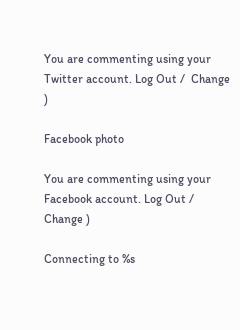You are commenting using your Twitter account. Log Out /  Change )

Facebook photo

You are commenting using your Facebook account. Log Out /  Change )

Connecting to %s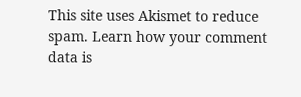This site uses Akismet to reduce spam. Learn how your comment data is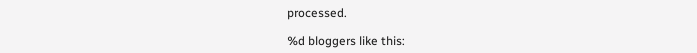processed.

%d bloggers like this: